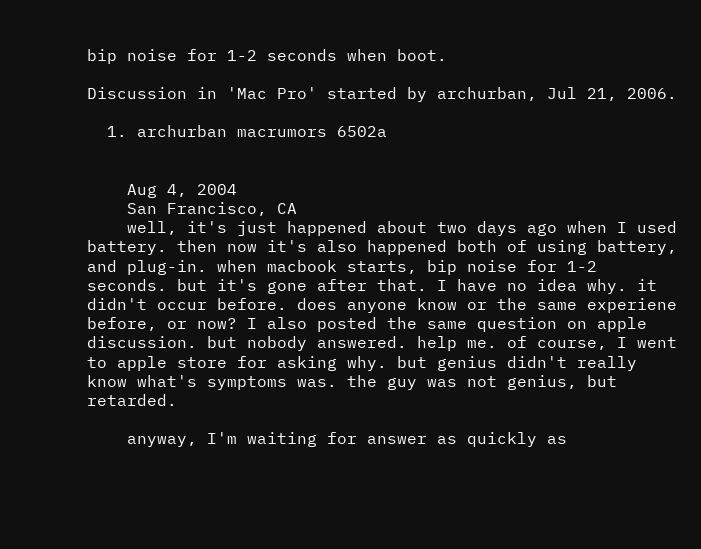bip noise for 1-2 seconds when boot.

Discussion in 'Mac Pro' started by archurban, Jul 21, 2006.

  1. archurban macrumors 6502a


    Aug 4, 2004
    San Francisco, CA
    well, it's just happened about two days ago when I used battery. then now it's also happened both of using battery, and plug-in. when macbook starts, bip noise for 1-2 seconds. but it's gone after that. I have no idea why. it didn't occur before. does anyone know or the same experiene before, or now? I also posted the same question on apple discussion. but nobody answered. help me. of course, I went to apple store for asking why. but genius didn't really know what's symptoms was. the guy was not genius, but retarded.

    anyway, I'm waiting for answer as quickly as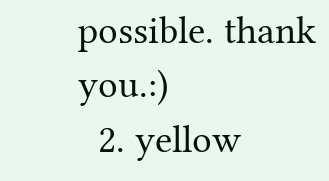possible. thank you.:)
  2. yellow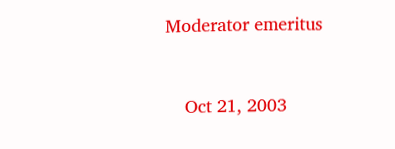Moderator emeritus


    Oct 21, 2003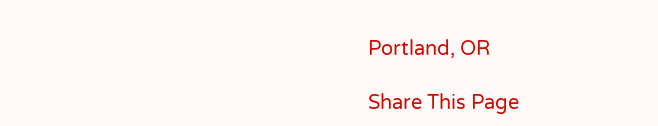Portland, OR

Share This Page